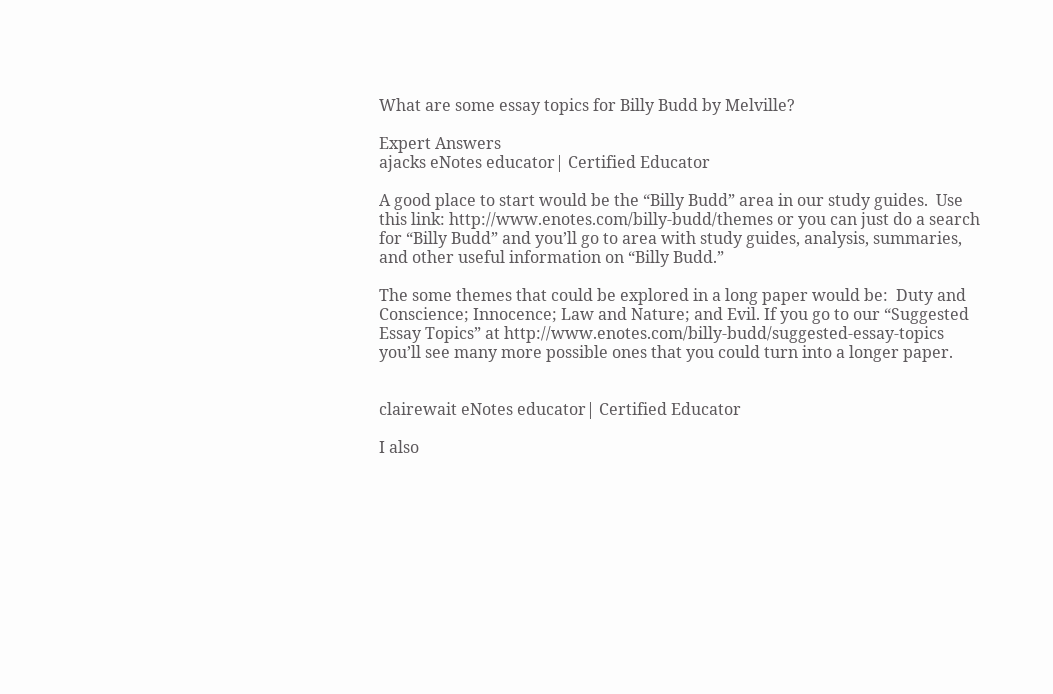What are some essay topics for Billy Budd by Melville?

Expert Answers
ajacks eNotes educator| Certified Educator

A good place to start would be the “Billy Budd” area in our study guides.  Use this link: http://www.enotes.com/billy-budd/themes or you can just do a search for “Billy Budd” and you’ll go to area with study guides, analysis, summaries, and other useful information on “Billy Budd.”

The some themes that could be explored in a long paper would be:  Duty and Conscience; Innocence; Law and Nature; and Evil. If you go to our “Suggested Essay Topics” at http://www.enotes.com/billy-budd/suggested-essay-topics you’ll see many more possible ones that you could turn into a longer paper.


clairewait eNotes educator| Certified Educator

I also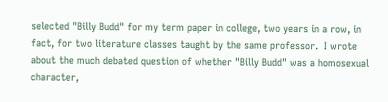selected "Billy Budd" for my term paper in college, two years in a row, in fact, for two literature classes taught by the same professor.  I wrote about the much debated question of whether "Billy Budd" was a homosexual character,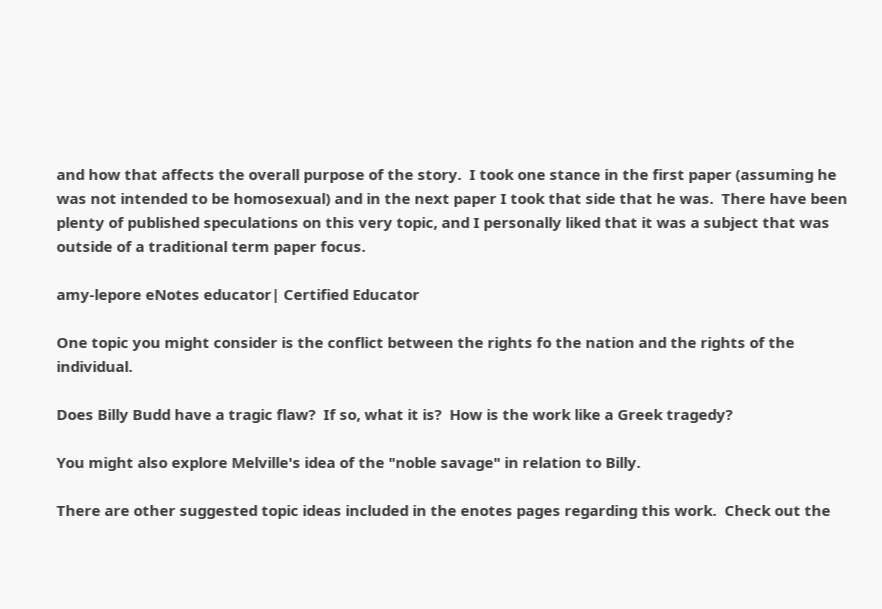and how that affects the overall purpose of the story.  I took one stance in the first paper (assuming he was not intended to be homosexual) and in the next paper I took that side that he was.  There have been plenty of published speculations on this very topic, and I personally liked that it was a subject that was outside of a traditional term paper focus.

amy-lepore eNotes educator| Certified Educator

One topic you might consider is the conflict between the rights fo the nation and the rights of the individual.

Does Billy Budd have a tragic flaw?  If so, what it is?  How is the work like a Greek tragedy?

You might also explore Melville's idea of the "noble savage" in relation to Billy.

There are other suggested topic ideas included in the enotes pages regarding this work.  Check out the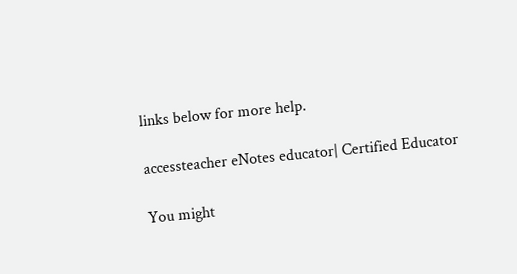links below for more help.

accessteacher eNotes educator| Certified Educator

You might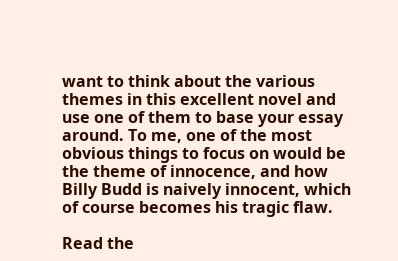want to think about the various themes in this excellent novel and use one of them to base your essay around. To me, one of the most obvious things to focus on would be the theme of innocence, and how Billy Budd is naively innocent, which of course becomes his tragic flaw.

Read the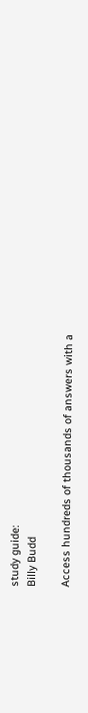study guide:
Billy Budd

Access hundreds of thousands of answers with a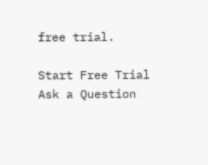free trial.

Start Free Trial
Ask a Question